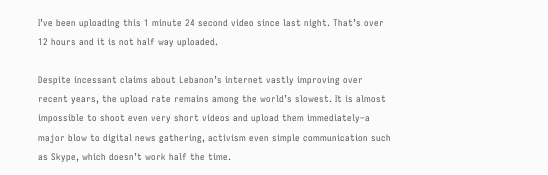I’ve been uploading this 1 minute 24 second video since last night. That’s over 12 hours and it is not half way uploaded.

Despite incessant claims about Lebanon’s internet vastly improving over recent years, the upload rate remains among the world’s slowest. It is almost impossible to shoot even very short videos and upload them immediately–a major blow to digital news gathering, activism even simple communication such as Skype, which doesn’t work half the time.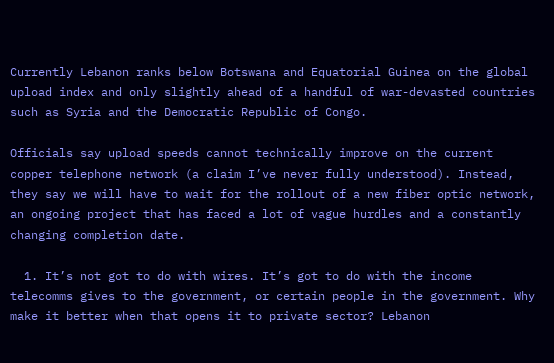Currently Lebanon ranks below Botswana and Equatorial Guinea on the global upload index and only slightly ahead of a handful of war-devasted countries such as Syria and the Democratic Republic of Congo.

Officials say upload speeds cannot technically improve on the current copper telephone network (a claim I’ve never fully understood). Instead, they say we will have to wait for the rollout of a new fiber optic network, an ongoing project that has faced a lot of vague hurdles and a constantly changing completion date.

  1. It’s not got to do with wires. It’s got to do with the income telecomms gives to the government, or certain people in the government. Why make it better when that opens it to private sector? Lebanon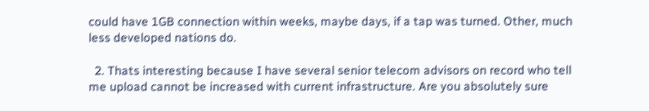could have 1GB connection within weeks, maybe days, if a tap was turned. Other, much less developed nations do.

  2. Thats interesting because I have several senior telecom advisors on record who tell me upload cannot be increased with current infrastructure. Are you absolutely sure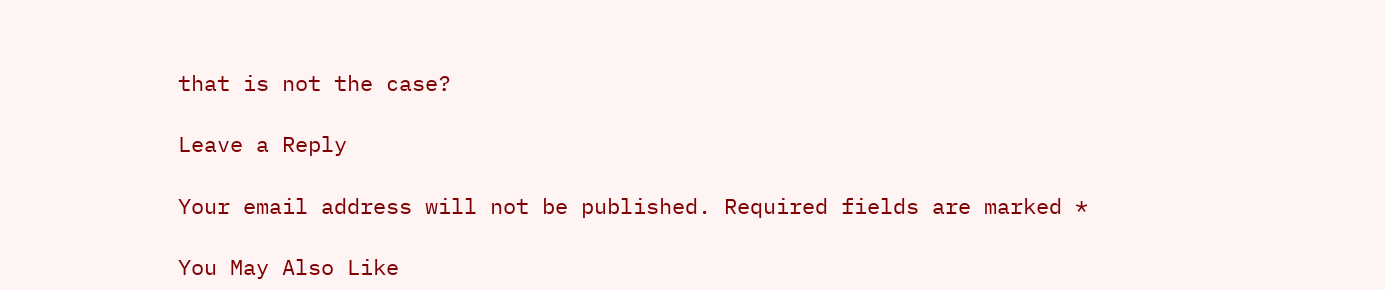that is not the case?

Leave a Reply

Your email address will not be published. Required fields are marked *

You May Also Like